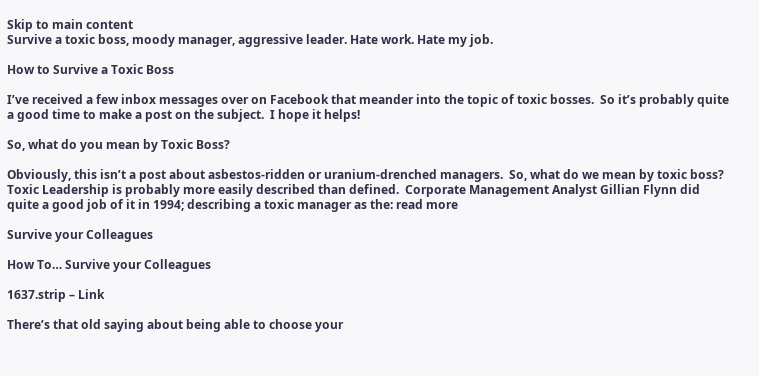Skip to main content
Survive a toxic boss, moody manager, aggressive leader. Hate work. Hate my job.

How to Survive a Toxic Boss

I’ve received a few inbox messages over on Facebook that meander into the topic of toxic bosses.  So it’s probably quite a good time to make a post on the subject.  I hope it helps!

So, what do you mean by Toxic Boss?

Obviously, this isn’t a post about asbestos-ridden or uranium-drenched managers.  So, what do we mean by toxic boss?
Toxic Leadership is probably more easily described than defined.  Corporate Management Analyst Gillian Flynn did quite a good job of it in 1994; describing a toxic manager as the: read more

Survive your Colleagues

How To… Survive your Colleagues

1637.strip – Link

There’s that old saying about being able to choose your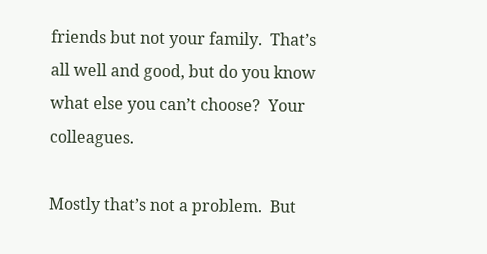friends but not your family.  That’s all well and good, but do you know what else you can’t choose?  Your colleagues.

Mostly that’s not a problem.  But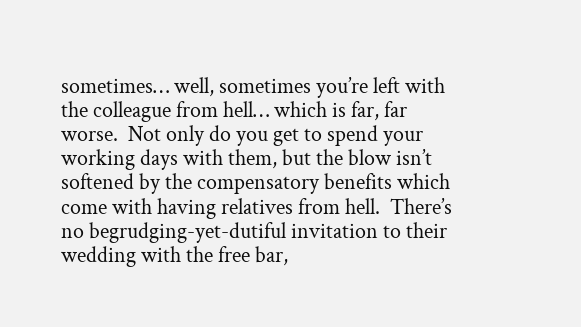sometimes… well, sometimes you’re left with the colleague from hell… which is far, far worse.  Not only do you get to spend your working days with them, but the blow isn’t softened by the compensatory benefits which come with having relatives from hell.  There’s no begrudging-yet-dutiful invitation to their wedding with the free bar,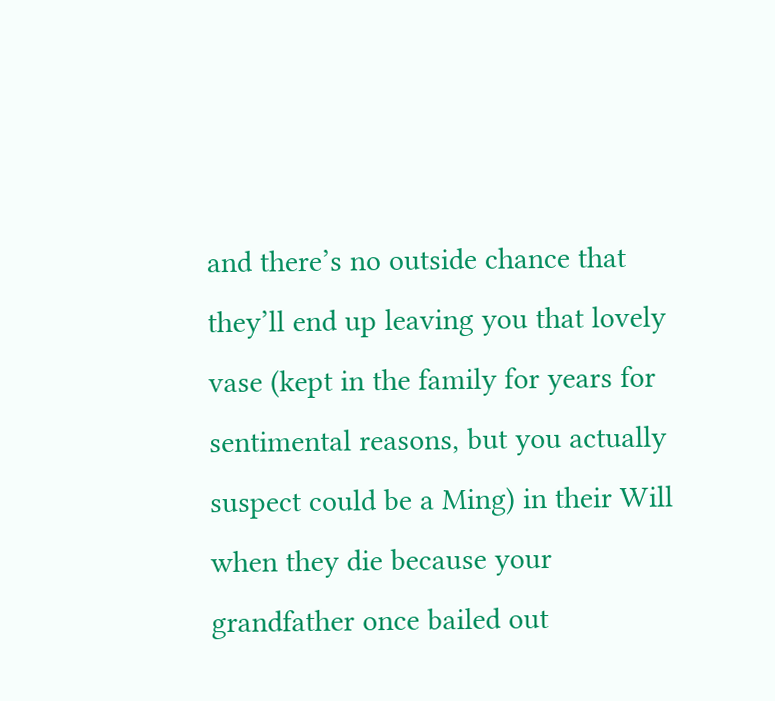and there’s no outside chance that they’ll end up leaving you that lovely vase (kept in the family for years for sentimental reasons, but you actually suspect could be a Ming) in their Will when they die because your grandfather once bailed out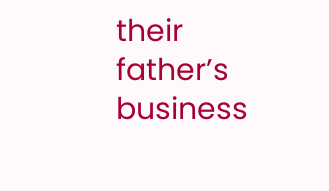their father’s business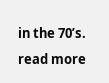in the 70’s. read more